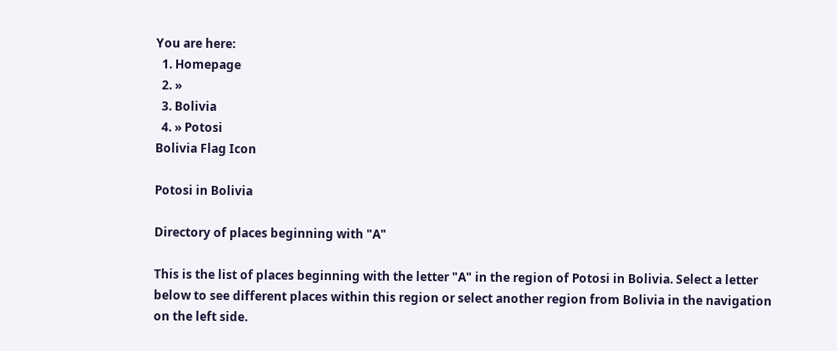You are here:
  1. Homepage
  2. »
  3. Bolivia
  4. » Potosi
Bolivia Flag Icon

Potosi in Bolivia

Directory of places beginning with "A"

This is the list of places beginning with the letter "A" in the region of Potosi in Bolivia. Select a letter below to see different places within this region or select another region from Bolivia in the navigation on the left side.